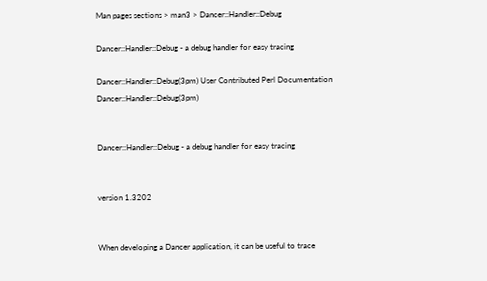Man pages sections > man3 > Dancer::Handler::Debug

Dancer::Handler::Debug - a debug handler for easy tracing

Dancer::Handler::Debug(3pm) User Contributed Perl Documentation Dancer::Handler::Debug(3pm)


Dancer::Handler::Debug - a debug handler for easy tracing


version 1.3202


When developing a Dancer application, it can be useful to trace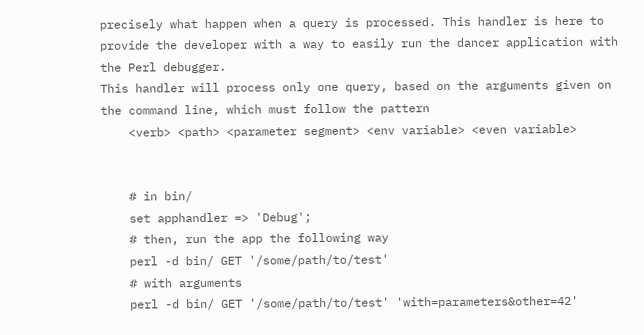precisely what happen when a query is processed. This handler is here to provide the developer with a way to easily run the dancer application with the Perl debugger.
This handler will process only one query, based on the arguments given on the command line, which must follow the pattern
    <verb> <path> <parameter segment> <env variable> <even variable>


    # in bin/
    set apphandler => 'Debug';
    # then, run the app the following way
    perl -d bin/ GET '/some/path/to/test'
    # with arguments
    perl -d bin/ GET '/some/path/to/test' 'with=parameters&other=42'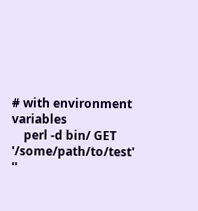# with environment variables
    perl -d bin/ GET '/some/path/to/test' ''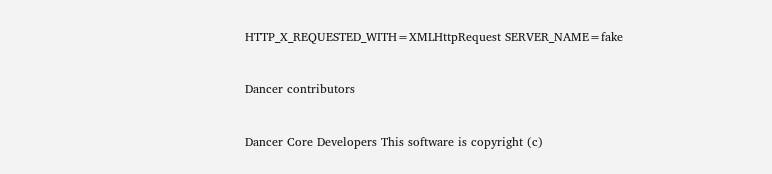HTTP_X_REQUESTED_WITH=XMLHttpRequest SERVER_NAME=fake


Dancer contributors


Dancer Core Developers This software is copyright (c)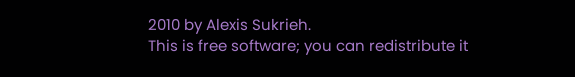2010 by Alexis Sukrieh.
This is free software; you can redistribute it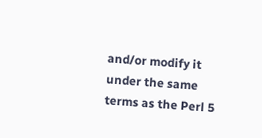and/or modify it under the same terms as the Perl 5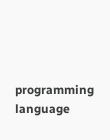programming language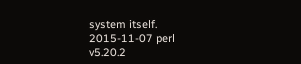system itself.
2015-11-07 perl v5.20.2